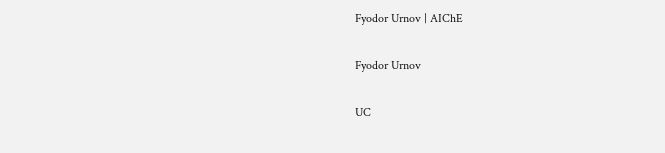Fyodor Urnov | AIChE

Fyodor Urnov

UC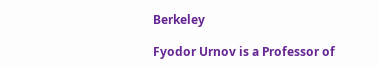Berkeley

Fyodor Urnov is a Professor of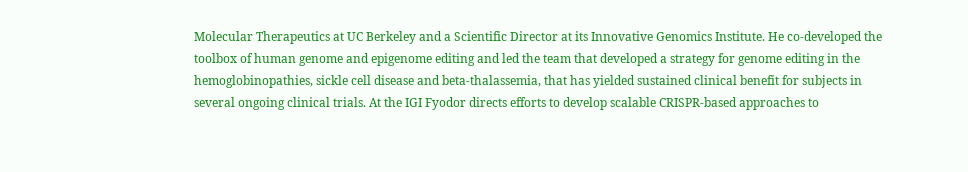Molecular Therapeutics at UC Berkeley and a Scientific Director at its Innovative Genomics Institute. He co-developed the toolbox of human genome and epigenome editing and led the team that developed a strategy for genome editing in the hemoglobinopathies, sickle cell disease and beta-thalassemia, that has yielded sustained clinical benefit for subjects in several ongoing clinical trials. At the IGI Fyodor directs efforts to develop scalable CRISPR-based approaches to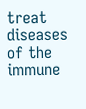treat diseases of the immune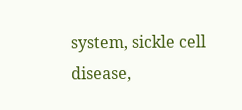system, sickle cell disease,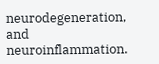neurodegeneration, and neuroinflammation.